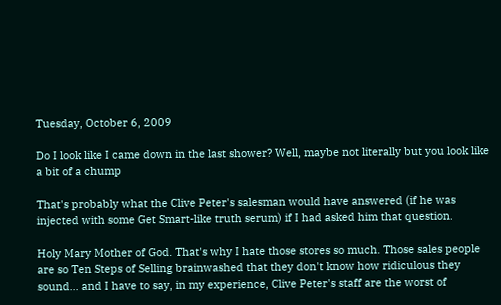Tuesday, October 6, 2009

Do I look like I came down in the last shower? Well, maybe not literally but you look like a bit of a chump

That's probably what the Clive Peter's salesman would have answered (if he was injected with some Get Smart-like truth serum) if I had asked him that question.

Holy Mary Mother of God. That's why I hate those stores so much. Those sales people are so Ten Steps of Selling brainwashed that they don't know how ridiculous they sound... and I have to say, in my experience, Clive Peter's staff are the worst of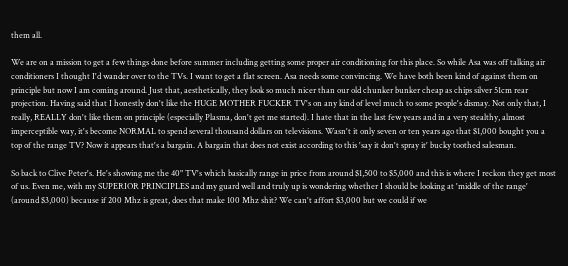them all.

We are on a mission to get a few things done before summer including getting some proper air conditioning for this place. So while Asa was off talking air conditioners I thought I'd wander over to the TVs. I want to get a flat screen. Asa needs some convincing. We have both been kind of against them on principle but now I am coming around. Just that, aesthetically, they look so much nicer than our old chunker bunker cheap as chips silver 51cm rear projection. Having said that I honestly don't like the HUGE MOTHER FUCKER TV's on any kind of level much to some people's dismay. Not only that, I really, REALLY don't like them on principle (especially Plasma, don't get me started). I hate that in the last few years and in a very stealthy, almost imperceptible way, it's become NORMAL to spend several thousand dollars on televisions. Wasn't it only seven or ten years ago that $1,000 bought you a top of the range TV? Now it appears that's a bargain. A bargain that does not exist according to this 'say it don't spray it' bucky toothed salesman.

So back to Clive Peter's. He's showing me the 40" TV's which basically range in price from around $1,500 to $5,000 and this is where I reckon they get most of us. Even me, with my SUPERIOR PRINCIPLES and my guard well and truly up is wondering whether I should be looking at 'middle of the range' (around $3,000) because if 200 Mhz is great, does that make 100 Mhz shit? We can't affort $3,000 but we could if we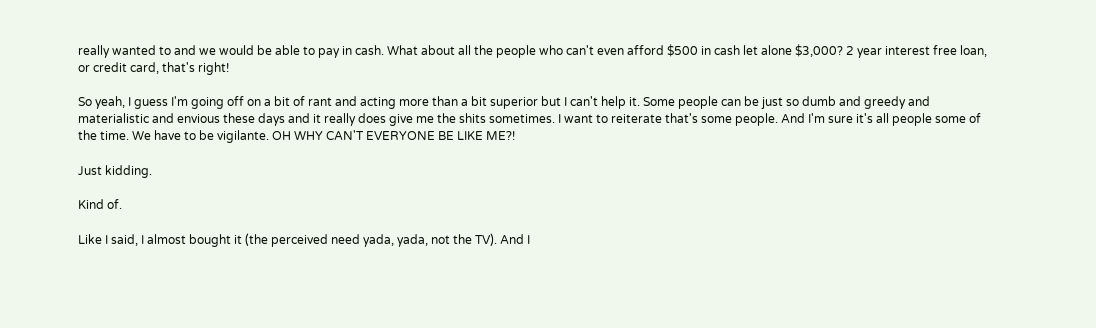really wanted to and we would be able to pay in cash. What about all the people who can't even afford $500 in cash let alone $3,000? 2 year interest free loan, or credit card, that's right!

So yeah, I guess I'm going off on a bit of rant and acting more than a bit superior but I can't help it. Some people can be just so dumb and greedy and materialistic and envious these days and it really does give me the shits sometimes. I want to reiterate that's some people. And I'm sure it's all people some of the time. We have to be vigilante. OH WHY CAN'T EVERYONE BE LIKE ME?!

Just kidding.

Kind of.

Like I said, I almost bought it (the perceived need yada, yada, not the TV). And I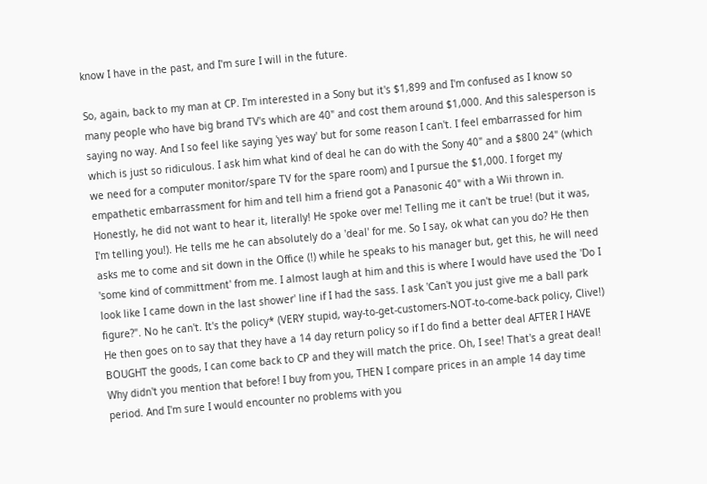know I have in the past, and I'm sure I will in the future.

So, again, back to my man at CP. I'm interested in a Sony but it's $1,899 and I'm confused as I know so many people who have big brand TV's which are 40" and cost them around $1,000. And this salesperson is saying no way. And I so feel like saying 'yes way' but for some reason I can't. I feel embarrassed for him which is just so ridiculous. I ask him what kind of deal he can do with the Sony 40" and a $800 24" (which we need for a computer monitor/spare TV for the spare room) and I pursue the $1,000. I forget my empathetic embarrassment for him and tell him a friend got a Panasonic 40" with a Wii thrown in. Honestly, he did not want to hear it, literally! He spoke over me! Telling me it can't be true! (but it was, I'm telling you!). He tells me he can absolutely do a 'deal' for me. So I say, ok what can you do? He then asks me to come and sit down in the Office (!) while he speaks to his manager but, get this, he will need 'some kind of committment' from me. I almost laugh at him and this is where I would have used the 'Do I look like I came down in the last shower' line if I had the sass. I ask 'Can't you just give me a ball park figure?". No he can't. It's the policy* (VERY stupid, way-to-get-customers-NOT-to-come-back policy, Clive!) He then goes on to say that they have a 14 day return policy so if I do find a better deal AFTER I HAVE BOUGHT the goods, I can come back to CP and they will match the price. Oh, I see! That's a great deal! Why didn't you mention that before! I buy from you, THEN I compare prices in an ample 14 day time period. And I'm sure I would encounter no problems with you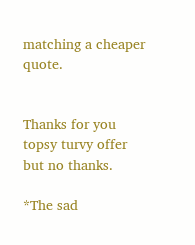matching a cheaper quote.


Thanks for you topsy turvy offer but no thanks.

*The sad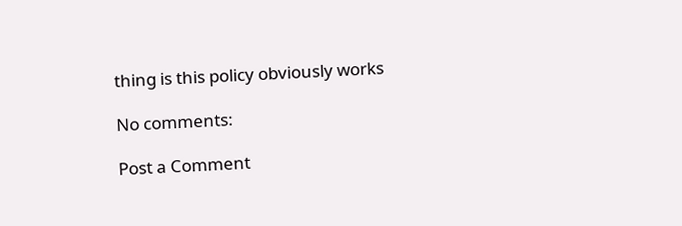thing is this policy obviously works

No comments:

Post a Comment